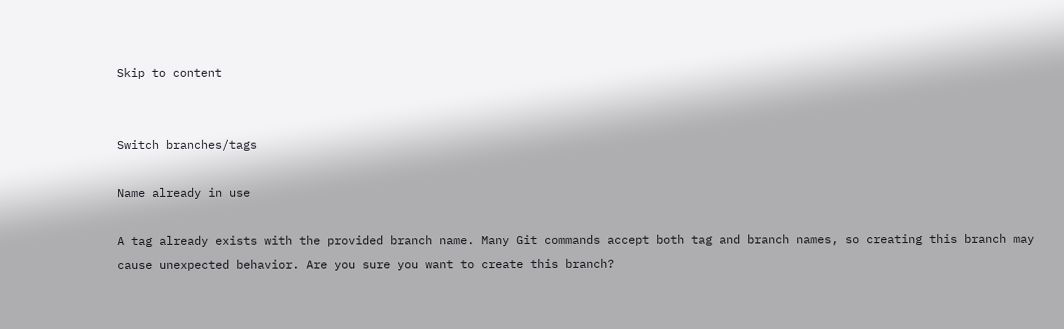Skip to content


Switch branches/tags

Name already in use

A tag already exists with the provided branch name. Many Git commands accept both tag and branch names, so creating this branch may cause unexpected behavior. Are you sure you want to create this branch?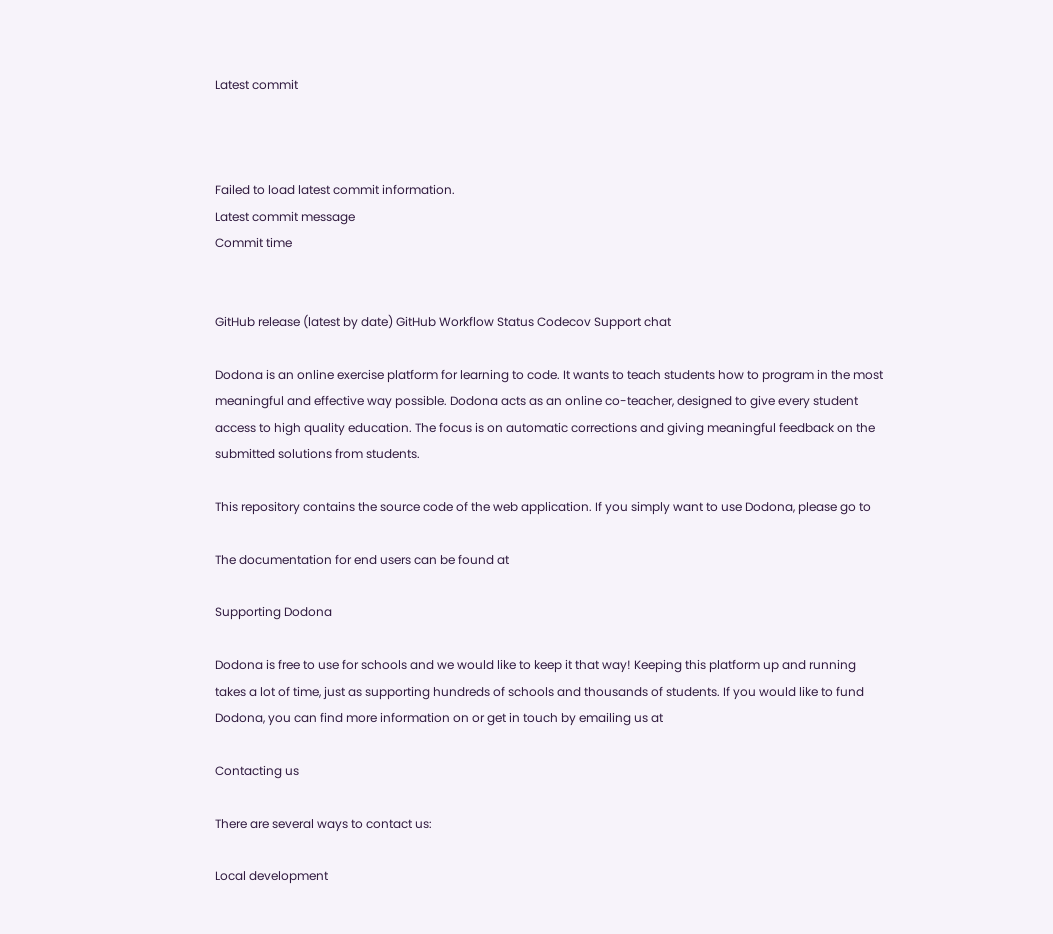Latest commit



Failed to load latest commit information.
Latest commit message
Commit time


GitHub release (latest by date) GitHub Workflow Status Codecov Support chat

Dodona is an online exercise platform for learning to code. It wants to teach students how to program in the most meaningful and effective way possible. Dodona acts as an online co-teacher, designed to give every student access to high quality education. The focus is on automatic corrections and giving meaningful feedback on the submitted solutions from students.

This repository contains the source code of the web application. If you simply want to use Dodona, please go to

The documentation for end users can be found at

Supporting Dodona

Dodona is free to use for schools and we would like to keep it that way! Keeping this platform up and running takes a lot of time, just as supporting hundreds of schools and thousands of students. If you would like to fund Dodona, you can find more information on or get in touch by emailing us at

Contacting us

There are several ways to contact us:

Local development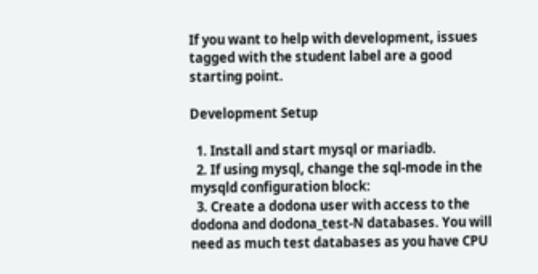If you want to help with development, issues tagged with the student label are a good starting point.

Development Setup

  1. Install and start mysql or mariadb.
  2. If using mysql, change the sql-mode in the mysqld configuration block:
  3. Create a dodona user with access to the dodona and dodona_test-N databases. You will need as much test databases as you have CPU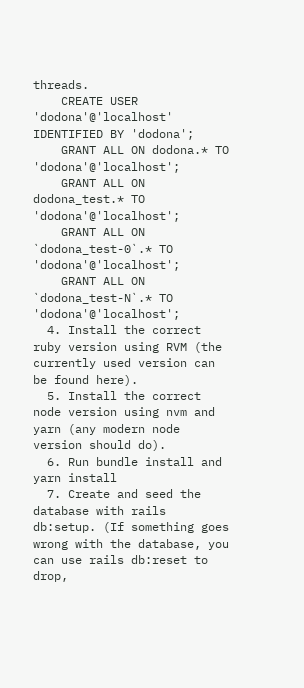threads.
    CREATE USER 'dodona'@'localhost' IDENTIFIED BY 'dodona';
    GRANT ALL ON dodona.* TO 'dodona'@'localhost';
    GRANT ALL ON dodona_test.* TO 'dodona'@'localhost';
    GRANT ALL ON `dodona_test-0`.* TO 'dodona'@'localhost';
    GRANT ALL ON `dodona_test-N`.* TO 'dodona'@'localhost';
  4. Install the correct ruby version using RVM (the currently used version can be found here).
  5. Install the correct node version using nvm and yarn (any modern node version should do).
  6. Run bundle install and yarn install
  7. Create and seed the database with rails db:setup. (If something goes wrong with the database, you can use rails db:reset to drop,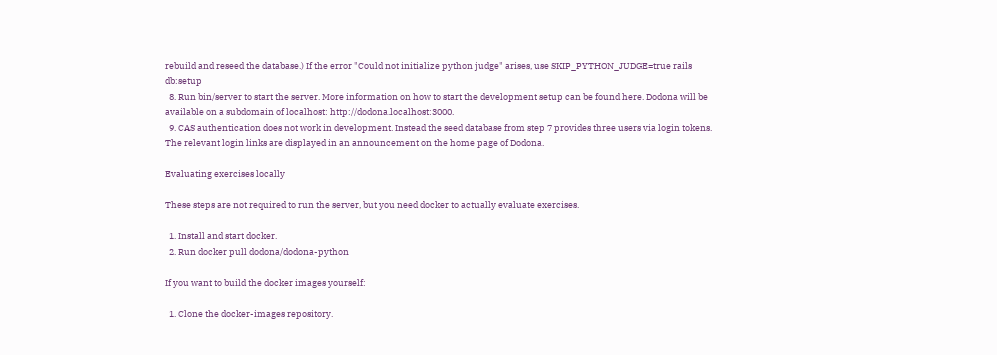rebuild and reseed the database.) If the error "Could not initialize python judge" arises, use SKIP_PYTHON_JUDGE=true rails db:setup
  8. Run bin/server to start the server. More information on how to start the development setup can be found here. Dodona will be available on a subdomain of localhost: http://dodona.localhost:3000.
  9. CAS authentication does not work in development. Instead the seed database from step 7 provides three users via login tokens. The relevant login links are displayed in an announcement on the home page of Dodona.

Evaluating exercises locally

These steps are not required to run the server, but you need docker to actually evaluate exercises.

  1. Install and start docker.
  2. Run docker pull dodona/dodona-python

If you want to build the docker images yourself:

  1. Clone the docker-images repository.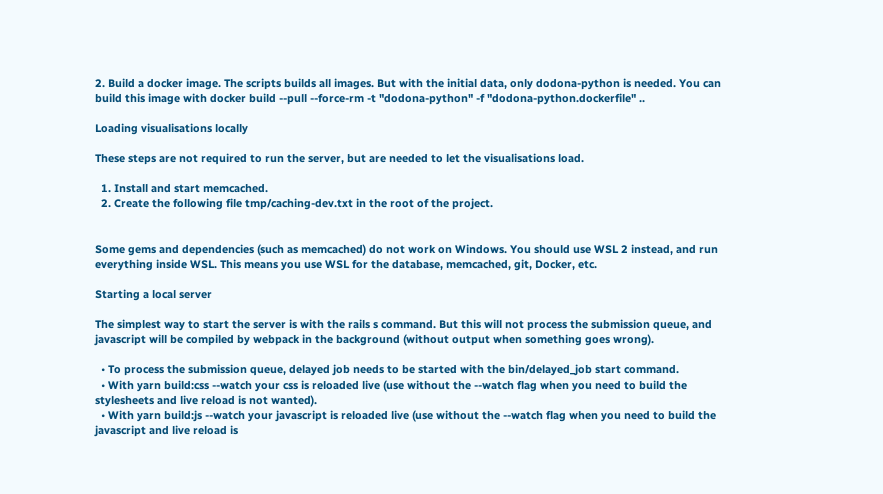2. Build a docker image. The scripts builds all images. But with the initial data, only dodona-python is needed. You can build this image with docker build --pull --force-rm -t "dodona-python" -f "dodona-python.dockerfile" ..

Loading visualisations locally

These steps are not required to run the server, but are needed to let the visualisations load.

  1. Install and start memcached.
  2. Create the following file tmp/caching-dev.txt in the root of the project.


Some gems and dependencies (such as memcached) do not work on Windows. You should use WSL 2 instead, and run everything inside WSL. This means you use WSL for the database, memcached, git, Docker, etc.

Starting a local server

The simplest way to start the server is with the rails s command. But this will not process the submission queue, and javascript will be compiled by webpack in the background (without output when something goes wrong).

  • To process the submission queue, delayed job needs to be started with the bin/delayed_job start command.
  • With yarn build:css --watch your css is reloaded live (use without the --watch flag when you need to build the stylesheets and live reload is not wanted).
  • With yarn build:js --watch your javascript is reloaded live (use without the --watch flag when you need to build the javascript and live reload is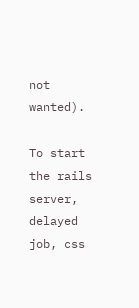not wanted).

To start the rails server, delayed job, css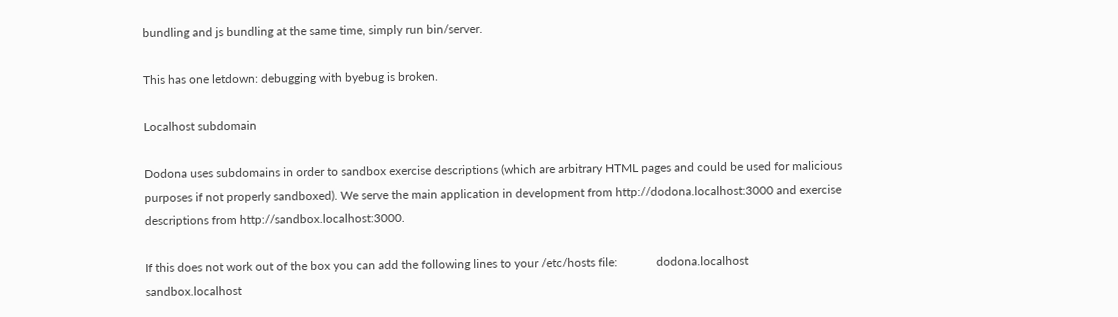bundling and js bundling at the same time, simply run bin/server.

This has one letdown: debugging with byebug is broken.

Localhost subdomain

Dodona uses subdomains in order to sandbox exercise descriptions (which are arbitrary HTML pages and could be used for malicious purposes if not properly sandboxed). We serve the main application in development from http://dodona.localhost:3000 and exercise descriptions from http://sandbox.localhost:3000.

If this does not work out of the box you can add the following lines to your /etc/hosts file:             dodona.localhost             sandbox.localhost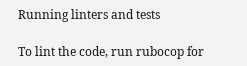Running linters and tests

To lint the code, run rubocop for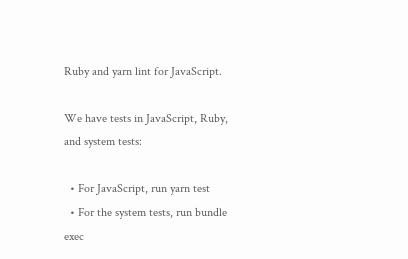Ruby and yarn lint for JavaScript.

We have tests in JavaScript, Ruby, and system tests:

  • For JavaScript, run yarn test
  • For the system tests, run bundle exec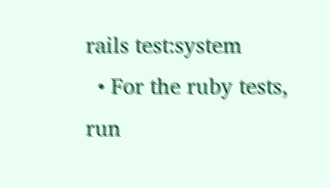rails test:system
  • For the ruby tests, run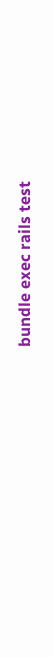bundle exec rails test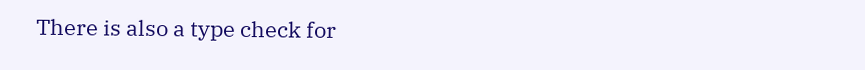There is also a type check for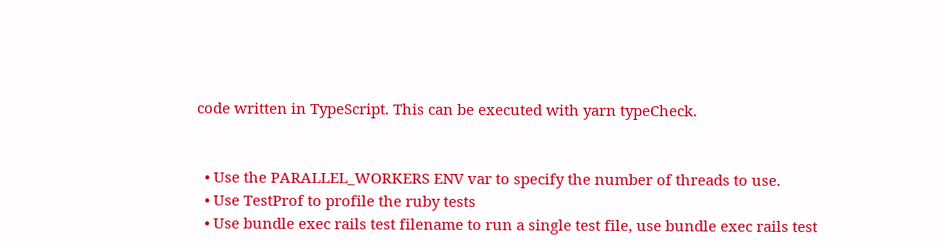code written in TypeScript. This can be executed with yarn typeCheck.


  • Use the PARALLEL_WORKERS ENV var to specify the number of threads to use.
  • Use TestProf to profile the ruby tests
  • Use bundle exec rails test filename to run a single test file, use bundle exec rails test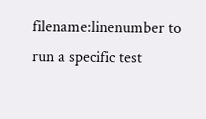filename:linenumber to run a specific test